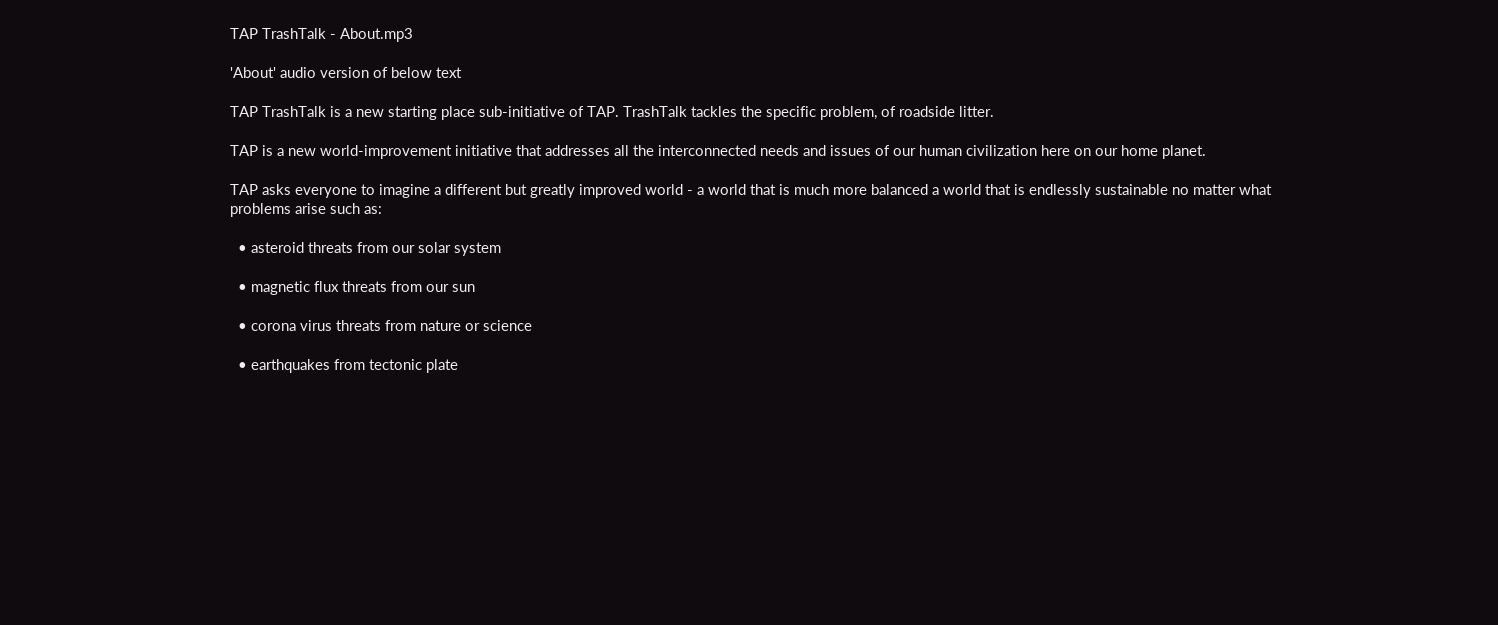TAP TrashTalk - About.mp3

'About' audio version of below text

TAP TrashTalk is a new starting place sub-initiative of TAP. TrashTalk tackles the specific problem, of roadside litter.

TAP is a new world-improvement initiative that addresses all the interconnected needs and issues of our human civilization here on our home planet.

TAP asks everyone to imagine a different but greatly improved world - a world that is much more balanced a world that is endlessly sustainable no matter what problems arise such as:

  • asteroid threats from our solar system

  • magnetic flux threats from our sun

  • corona virus threats from nature or science

  • earthquakes from tectonic plate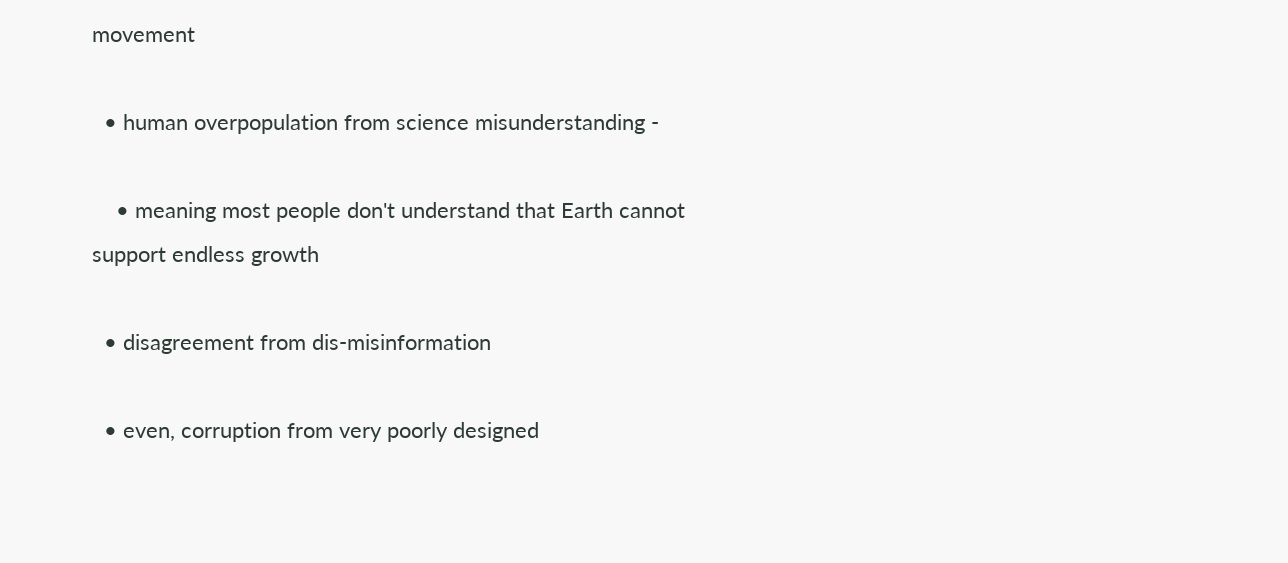movement

  • human overpopulation from science misunderstanding -

    • meaning most people don't understand that Earth cannot support endless growth

  • disagreement from dis-misinformation

  • even, corruption from very poorly designed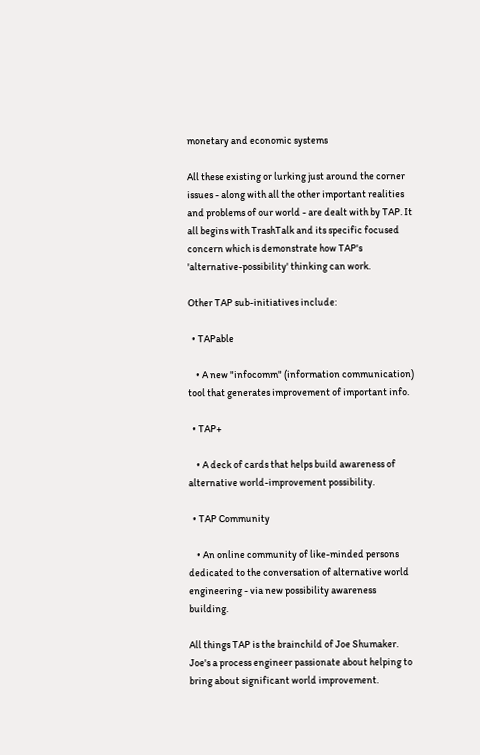monetary and economic systems

All these existing or lurking just around the corner issues - along with all the other important realities and problems of our world - are dealt with by TAP. It all begins with TrashTalk and its specific focused concern which is demonstrate how TAP's 'alternative-possibility' thinking can work.

Other TAP sub-initiatives include:

  • TAPable

    • A new "infocomm" (information communication) tool that generates improvement of important info.

  • TAP+

    • A deck of cards that helps build awareness of alternative world-improvement possibility.

  • TAP Community

    • An online community of like-minded persons dedicated to the conversation of alternative world engineering - via new possibility awareness building.

All things TAP is the brainchild of Joe Shumaker. Joe's a process engineer passionate about helping to bring about significant world improvement.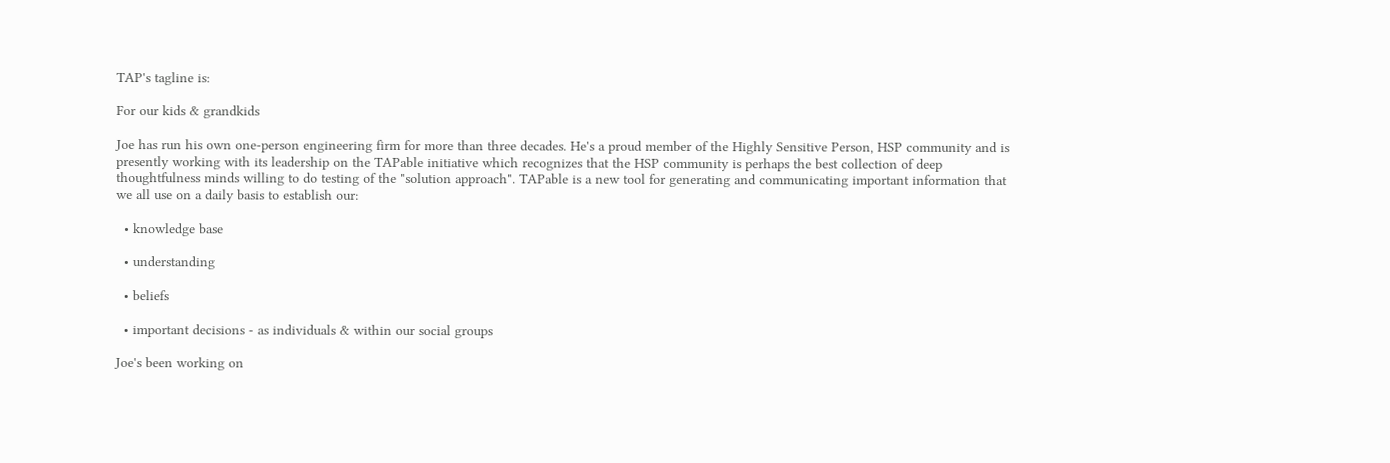TAP's tagline is:

For our kids & grandkids

Joe has run his own one-person engineering firm for more than three decades. He's a proud member of the Highly Sensitive Person, HSP community and is presently working with its leadership on the TAPable initiative which recognizes that the HSP community is perhaps the best collection of deep thoughtfulness minds willing to do testing of the "solution approach". TAPable is a new tool for generating and communicating important information that we all use on a daily basis to establish our:

  • knowledge base

  • understanding

  • beliefs

  • important decisions - as individuals & within our social groups

Joe's been working on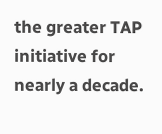the greater TAP initiative for nearly a decade.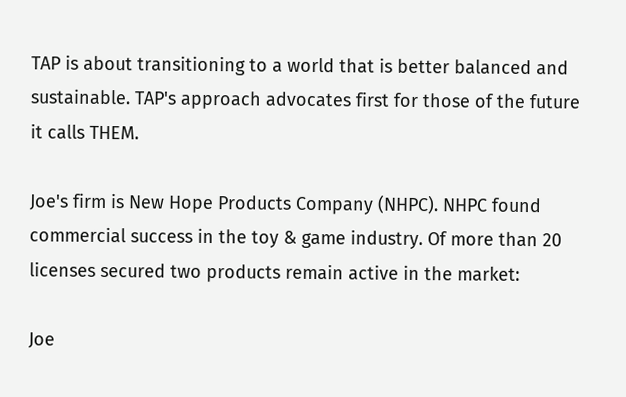TAP is about transitioning to a world that is better balanced and sustainable. TAP's approach advocates first for those of the future it calls THEM.

Joe's firm is New Hope Products Company (NHPC). NHPC found commercial success in the toy & game industry. Of more than 20 licenses secured two products remain active in the market:

Joe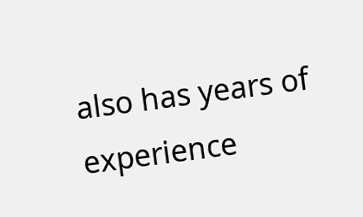also has years of experience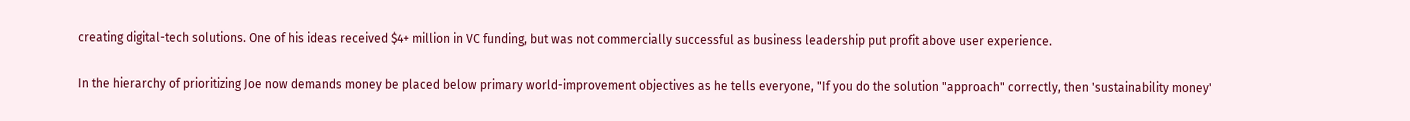creating digital-tech solutions. One of his ideas received $4+ million in VC funding, but was not commercially successful as business leadership put profit above user experience.

In the hierarchy of prioritizing Joe now demands money be placed below primary world-improvement objectives as he tells everyone, "If you do the solution "approach" correctly, then 'sustainability money'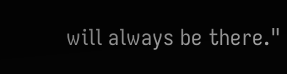will always be there."